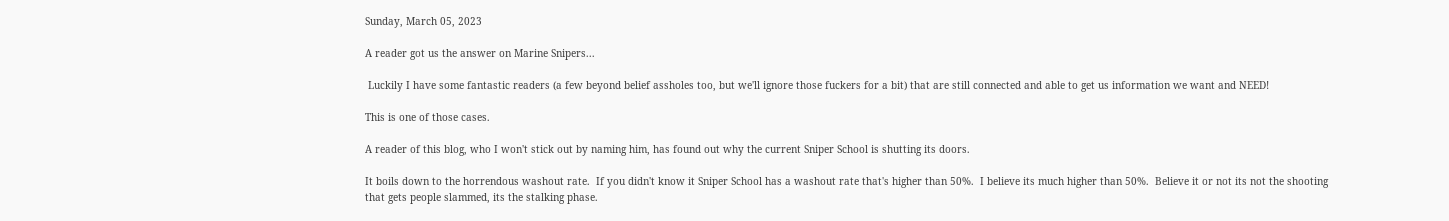Sunday, March 05, 2023

A reader got us the answer on Marine Snipers...

 Luckily I have some fantastic readers (a few beyond belief assholes too, but we'll ignore those fuckers for a bit) that are still connected and able to get us information we want and NEED!

This is one of those cases.

A reader of this blog, who I won't stick out by naming him, has found out why the current Sniper School is shutting its doors.

It boils down to the horrendous washout rate.  If you didn't know it Sniper School has a washout rate that's higher than 50%.  I believe its much higher than 50%.  Believe it or not its not the shooting that gets people slammed, its the stalking phase.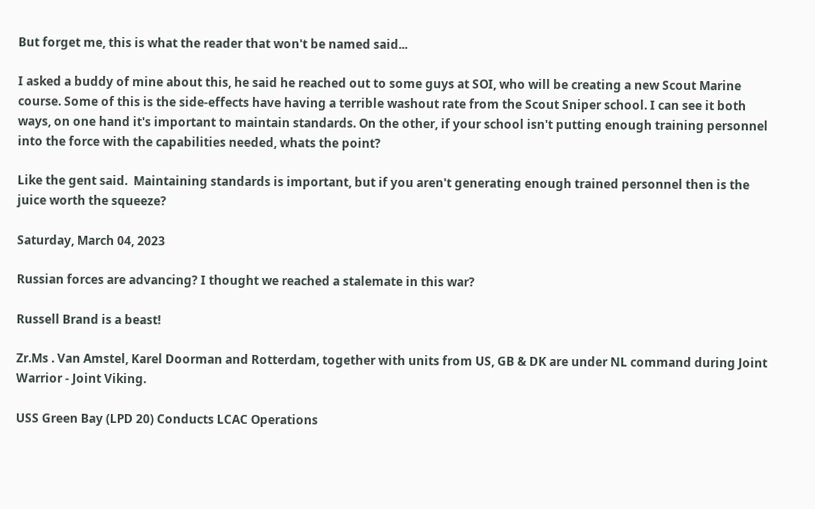But forget me, this is what the reader that won't be named said...

I asked a buddy of mine about this, he said he reached out to some guys at SOI, who will be creating a new Scout Marine course. Some of this is the side-effects have having a terrible washout rate from the Scout Sniper school. I can see it both ways, on one hand it's important to maintain standards. On the other, if your school isn't putting enough training personnel into the force with the capabilities needed, whats the point?

Like the gent said.  Maintaining standards is important, but if you aren't generating enough trained personnel then is the juice worth the squeeze?

Saturday, March 04, 2023

Russian forces are advancing? I thought we reached a stalemate in this war?

Russell Brand is a beast!

Zr.Ms . Van Amstel, Karel Doorman and Rotterdam, together with units from US, GB & DK are under NL command during Joint Warrior - Joint Viking.

USS Green Bay (LPD 20) Conducts LCAC Operations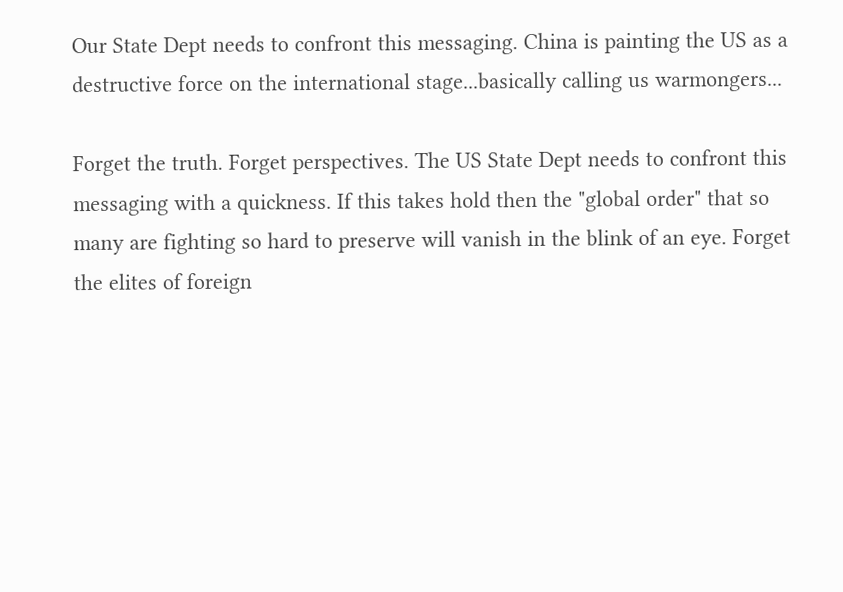Our State Dept needs to confront this messaging. China is painting the US as a destructive force on the international stage...basically calling us warmongers...

Forget the truth. Forget perspectives. The US State Dept needs to confront this messaging with a quickness. If this takes hold then the "global order" that so many are fighting so hard to preserve will vanish in the blink of an eye. Forget the elites of foreign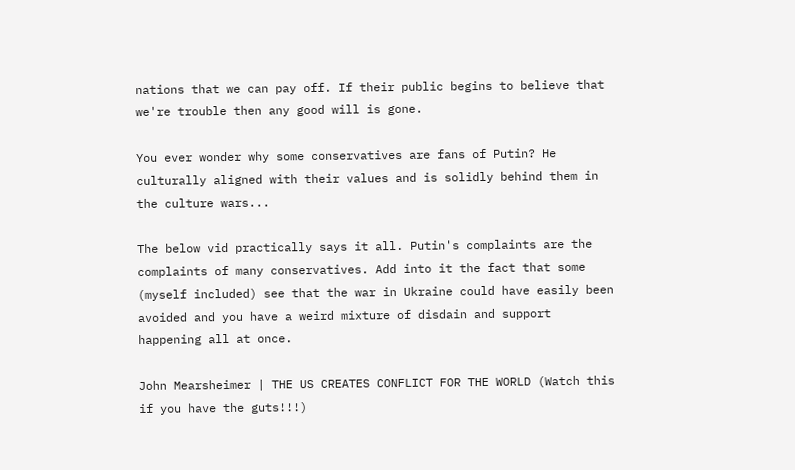nations that we can pay off. If their public begins to believe that we're trouble then any good will is gone.

You ever wonder why some conservatives are fans of Putin? He culturally aligned with their values and is solidly behind them in the culture wars...

The below vid practically says it all. Putin's complaints are the complaints of many conservatives. Add into it the fact that some (myself included) see that the war in Ukraine could have easily been avoided and you have a weird mixture of disdain and support happening all at once.

John Mearsheimer | THE US CREATES CONFLICT FOR THE WORLD (Watch this if you have the guts!!!)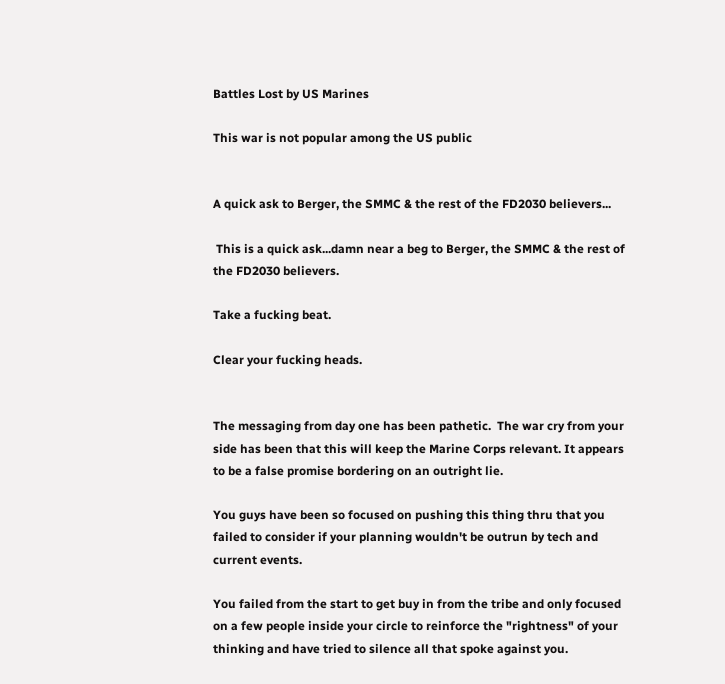Battles Lost by US Marines

This war is not popular among the US public


A quick ask to Berger, the SMMC & the rest of the FD2030 believers...

 This is a quick ask...damn near a beg to Berger, the SMMC & the rest of the FD2030 believers.

Take a fucking beat.

Clear your fucking heads.


The messaging from day one has been pathetic.  The war cry from your side has been that this will keep the Marine Corps relevant. It appears to be a false promise bordering on an outright lie.

You guys have been so focused on pushing this thing thru that you failed to consider if your planning wouldn't be outrun by tech and current events.

You failed from the start to get buy in from the tribe and only focused on a few people inside your circle to reinforce the "rightness" of your thinking and have tried to silence all that spoke against you.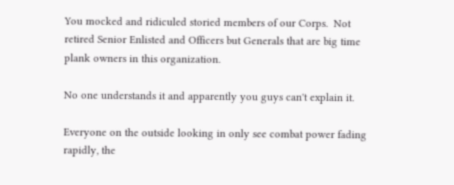You mocked and ridiculed storied members of our Corps.  Not retired Senior Enlisted and Officers but Generals that are big time plank owners in this organization.

No one understands it and apparently you guys can't explain it.

Everyone on the outside looking in only see combat power fading rapidly, the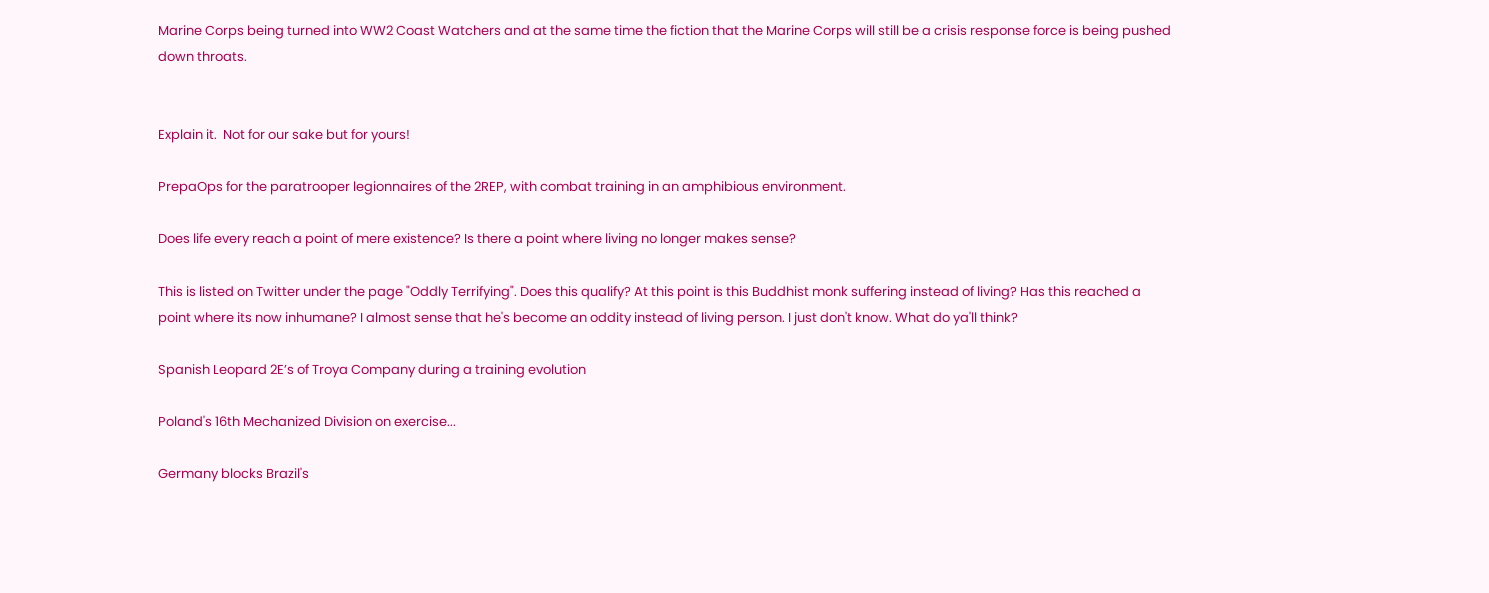Marine Corps being turned into WW2 Coast Watchers and at the same time the fiction that the Marine Corps will still be a crisis response force is being pushed down throats.


Explain it.  Not for our sake but for yours!

PrepaOps for the paratrooper legionnaires of the 2REP, with combat training in an amphibious environment.

Does life every reach a point of mere existence? Is there a point where living no longer makes sense?

This is listed on Twitter under the page "Oddly Terrifying". Does this qualify? At this point is this Buddhist monk suffering instead of living? Has this reached a point where its now inhumane? I almost sense that he's become an oddity instead of living person. I just don't know. What do ya'll think?

Spanish Leopard 2E’s of Troya Company during a training evolution

Poland's 16th Mechanized Division on exercise...

Germany blocks Brazil's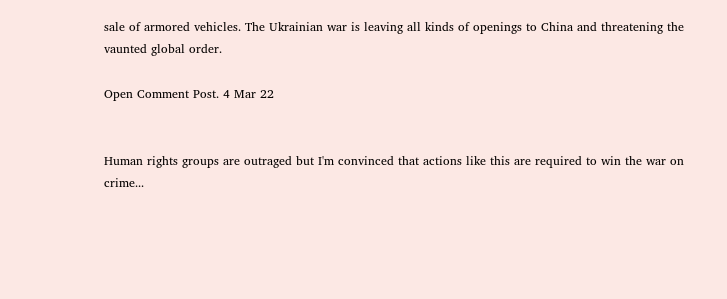sale of armored vehicles. The Ukrainian war is leaving all kinds of openings to China and threatening the vaunted global order.

Open Comment Post. 4 Mar 22


Human rights groups are outraged but I'm convinced that actions like this are required to win the war on crime...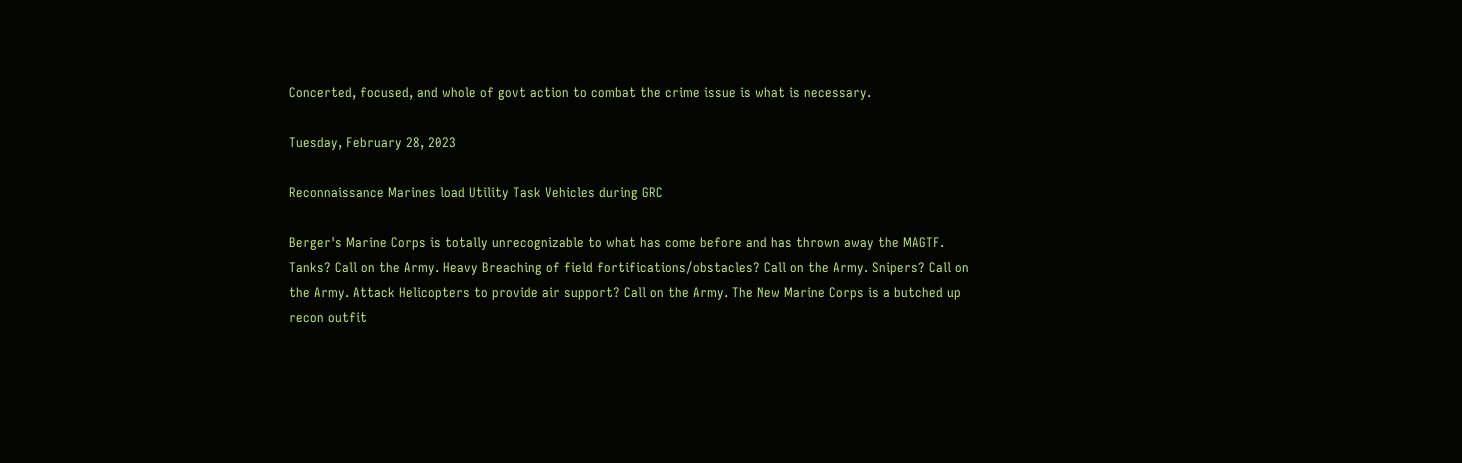Concerted, focused, and whole of govt action to combat the crime issue is what is necessary.

Tuesday, February 28, 2023

Reconnaissance Marines load Utility Task Vehicles during GRC

Berger's Marine Corps is totally unrecognizable to what has come before and has thrown away the MAGTF. Tanks? Call on the Army. Heavy Breaching of field fortifications/obstacles? Call on the Army. Snipers? Call on the Army. Attack Helicopters to provide air support? Call on the Army. The New Marine Corps is a butched up recon outfit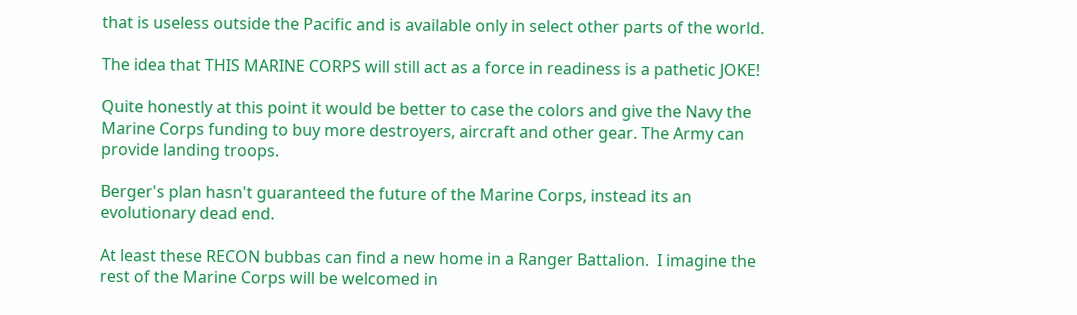that is useless outside the Pacific and is available only in select other parts of the world.

The idea that THIS MARINE CORPS will still act as a force in readiness is a pathetic JOKE!

Quite honestly at this point it would be better to case the colors and give the Navy the Marine Corps funding to buy more destroyers, aircraft and other gear. The Army can provide landing troops.

Berger's plan hasn't guaranteed the future of the Marine Corps, instead its an evolutionary dead end.

At least these RECON bubbas can find a new home in a Ranger Battalion.  I imagine the rest of the Marine Corps will be welcomed in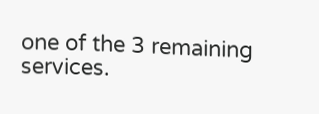one of the 3 remaining services.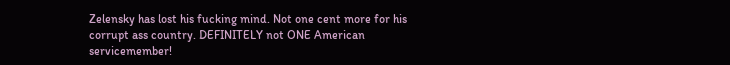Zelensky has lost his fucking mind. Not one cent more for his corrupt ass country. DEFINITELY not ONE American servicemember!